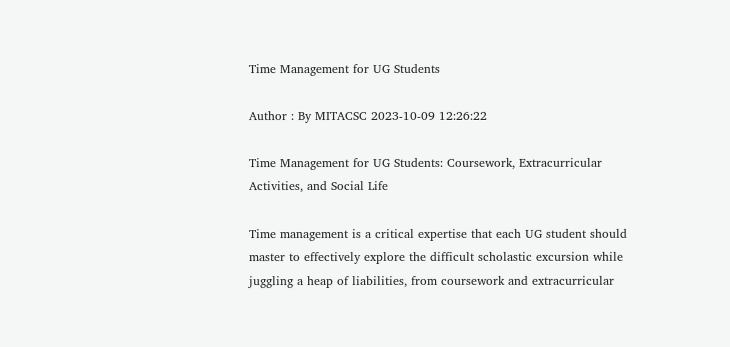Time Management for UG Students

Author : By MITACSC 2023-10-09 12:26:22

Time Management for UG Students: Coursework, Extracurricular Activities, and Social Life

Time management is a critical expertise that each UG student should master to effectively explore the difficult scholastic excursion while juggling a heap of liabilities, from coursework and extracurricular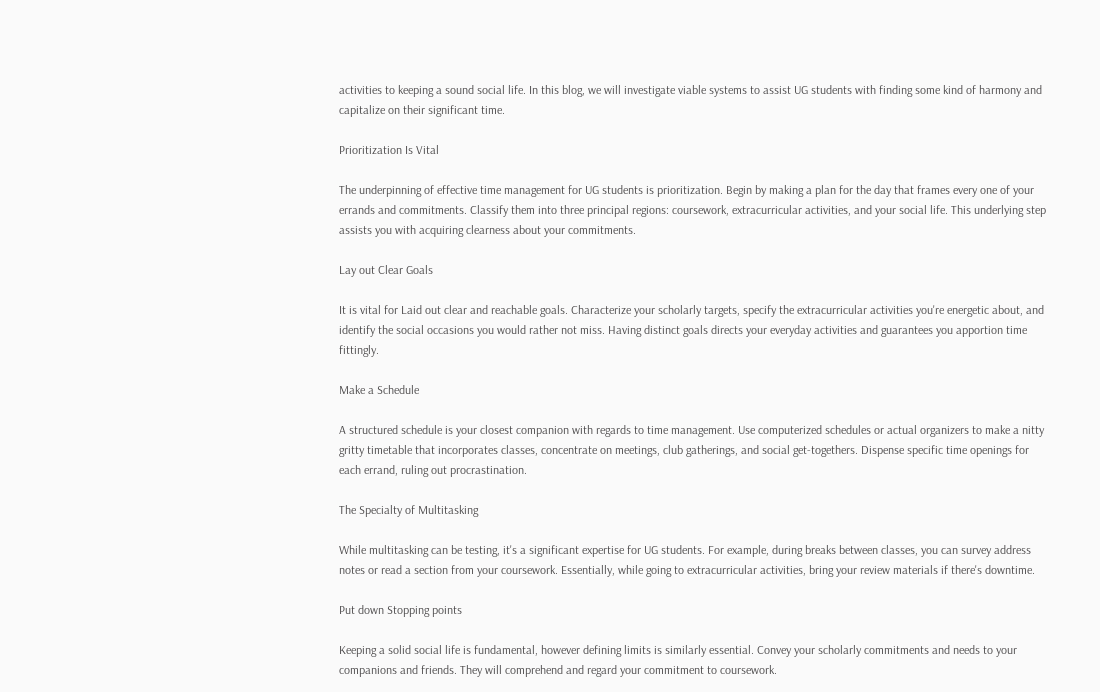activities to keeping a sound social life. In this blog, we will investigate viable systems to assist UG students with finding some kind of harmony and capitalize on their significant time.

Prioritization Is Vital

The underpinning of effective time management for UG students is prioritization. Begin by making a plan for the day that frames every one of your errands and commitments. Classify them into three principal regions: coursework, extracurricular activities, and your social life. This underlying step assists you with acquiring clearness about your commitments.

Lay out Clear Goals

It is vital for Laid out clear and reachable goals. Characterize your scholarly targets, specify the extracurricular activities you're energetic about, and identify the social occasions you would rather not miss. Having distinct goals directs your everyday activities and guarantees you apportion time fittingly.

Make a Schedule

A structured schedule is your closest companion with regards to time management. Use computerized schedules or actual organizers to make a nitty gritty timetable that incorporates classes, concentrate on meetings, club gatherings, and social get-togethers. Dispense specific time openings for each errand, ruling out procrastination.

The Specialty of Multitasking

While multitasking can be testing, it's a significant expertise for UG students. For example, during breaks between classes, you can survey address notes or read a section from your coursework. Essentially, while going to extracurricular activities, bring your review materials if there's downtime.

Put down Stopping points

Keeping a solid social life is fundamental, however defining limits is similarly essential. Convey your scholarly commitments and needs to your companions and friends. They will comprehend and regard your commitment to coursework.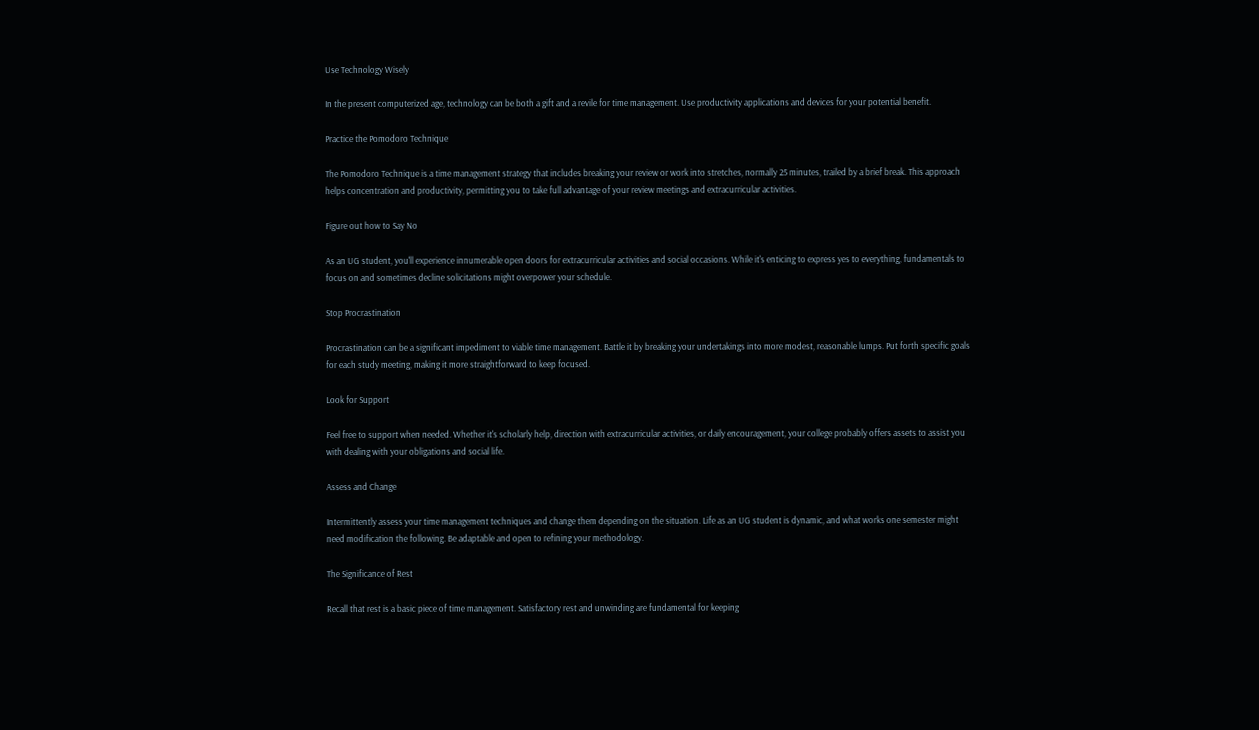Use Technology Wisely

In the present computerized age, technology can be both a gift and a revile for time management. Use productivity applications and devices for your potential benefit.

Practice the Pomodoro Technique

The Pomodoro Technique is a time management strategy that includes breaking your review or work into stretches, normally 25 minutes, trailed by a brief break. This approach helps concentration and productivity, permitting you to take full advantage of your review meetings and extracurricular activities.

Figure out how to Say No

As an UG student, you'll experience innumerable open doors for extracurricular activities and social occasions. While it's enticing to express yes to everything, fundamentals to focus on and sometimes decline solicitations might overpower your schedule.

Stop Procrastination

Procrastination can be a significant impediment to viable time management. Battle it by breaking your undertakings into more modest, reasonable lumps. Put forth specific goals for each study meeting, making it more straightforward to keep focused.

Look for Support

Feel free to support when needed. Whether it's scholarly help, direction with extracurricular activities, or daily encouragement, your college probably offers assets to assist you with dealing with your obligations and social life.

Assess and Change

Intermittently assess your time management techniques and change them depending on the situation. Life as an UG student is dynamic, and what works one semester might need modification the following. Be adaptable and open to refining your methodology.

The Significance of Rest

Recall that rest is a basic piece of time management. Satisfactory rest and unwinding are fundamental for keeping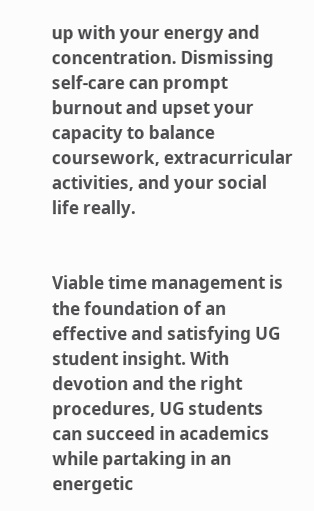up with your energy and concentration. Dismissing self-care can prompt burnout and upset your capacity to balance coursework, extracurricular activities, and your social life really.


Viable time management is the foundation of an effective and satisfying UG student insight. With devotion and the right procedures, UG students can succeed in academics while partaking in an energetic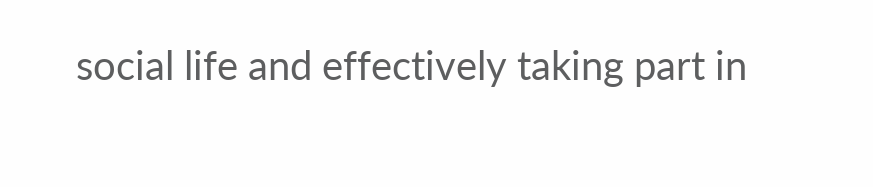social life and effectively taking part in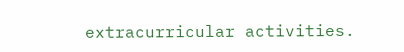extracurricular activities.